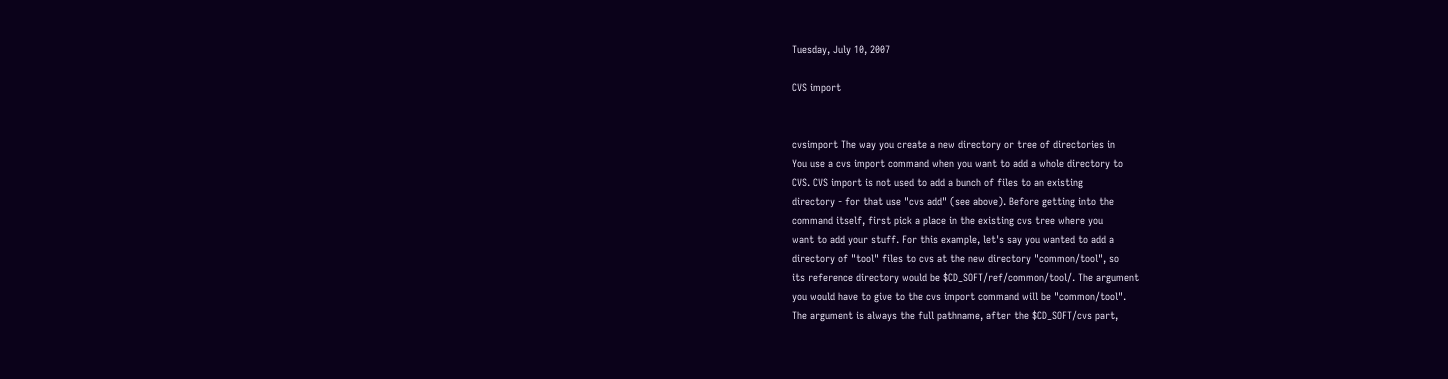Tuesday, July 10, 2007

CVS import


cvsimport The way you create a new directory or tree of directories in
You use a cvs import command when you want to add a whole directory to
CVS. CVS import is not used to add a bunch of files to an existing
directory - for that use "cvs add" (see above). Before getting into the
command itself, first pick a place in the existing cvs tree where you
want to add your stuff. For this example, let's say you wanted to add a
directory of "tool" files to cvs at the new directory "common/tool", so
its reference directory would be $CD_SOFT/ref/common/tool/. The argument
you would have to give to the cvs import command will be "common/tool".
The argument is always the full pathname, after the $CD_SOFT/cvs part,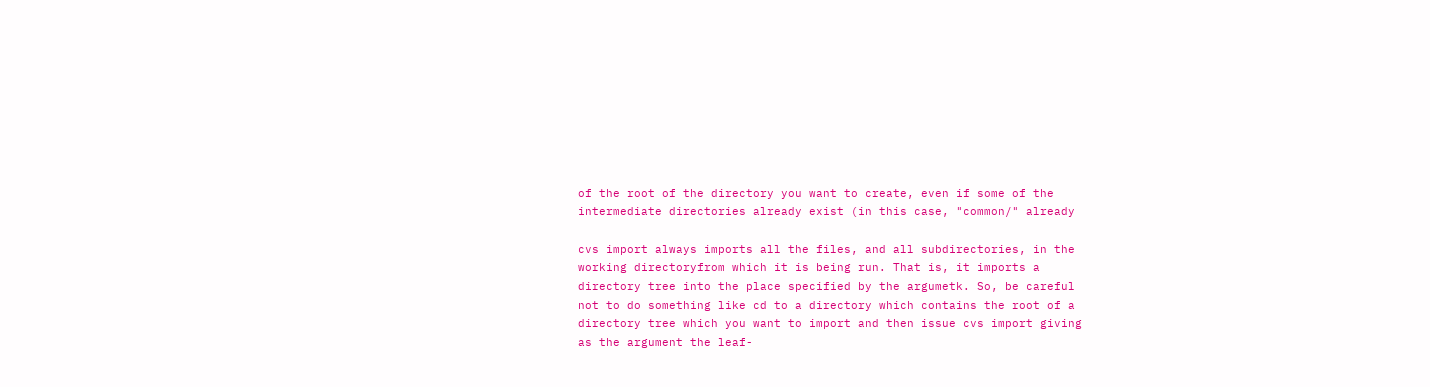of the root of the directory you want to create, even if some of the
intermediate directories already exist (in this case, "common/" already

cvs import always imports all the files, and all subdirectories, in the
working directoryfrom which it is being run. That is, it imports a
directory tree into the place specified by the argumetk. So, be careful
not to do something like cd to a directory which contains the root of a
directory tree which you want to import and then issue cvs import giving
as the argument the leaf-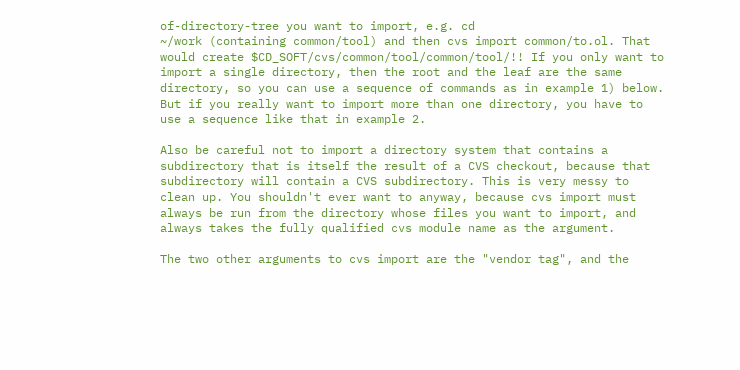of-directory-tree you want to import, e.g. cd
~/work (containing common/tool) and then cvs import common/to.ol. That
would create $CD_SOFT/cvs/common/tool/common/tool/!! If you only want to
import a single directory, then the root and the leaf are the same
directory, so you can use a sequence of commands as in example 1) below.
But if you really want to import more than one directory, you have to
use a sequence like that in example 2.

Also be careful not to import a directory system that contains a
subdirectory that is itself the result of a CVS checkout, because that
subdirectory will contain a CVS subdirectory. This is very messy to
clean up. You shouldn't ever want to anyway, because cvs import must
always be run from the directory whose files you want to import, and
always takes the fully qualified cvs module name as the argument.

The two other arguments to cvs import are the "vendor tag", and the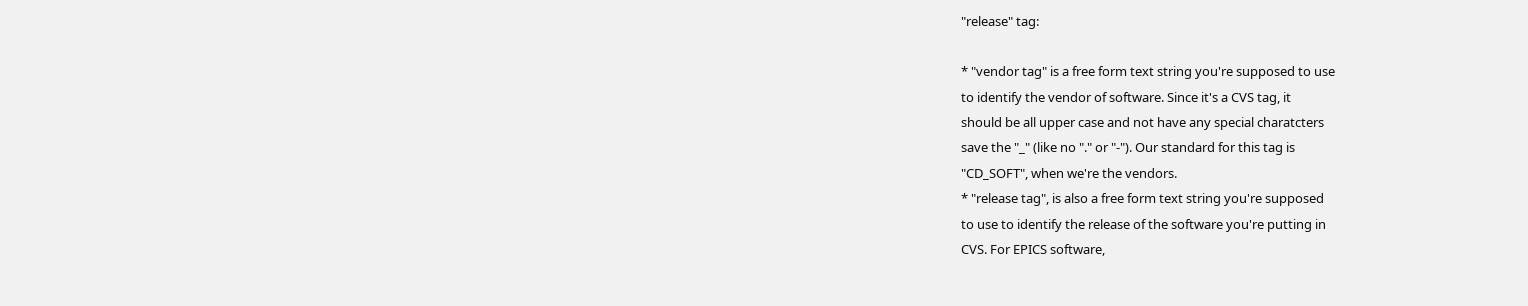"release" tag:

* "vendor tag" is a free form text string you're supposed to use
to identify the vendor of software. Since it's a CVS tag, it
should be all upper case and not have any special charatcters
save the "_" (like no "." or "-"). Our standard for this tag is
"CD_SOFT", when we're the vendors.
* "release tag", is also a free form text string you're supposed
to use to identify the release of the software you're putting in
CVS. For EPICS software,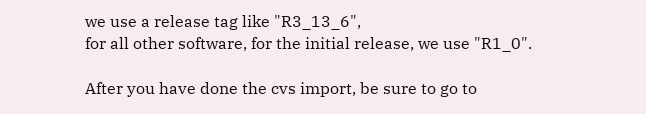we use a release tag like "R3_13_6",
for all other software, for the initial release, we use "R1_0".

After you have done the cvs import, be sure to go to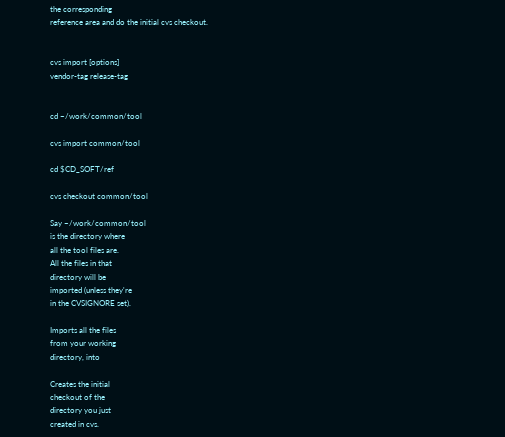the corresponding
reference area and do the initial cvs checkout.


cvs import [options]
vendor-tag release-tag


cd ~/work/common/tool

cvs import common/tool

cd $CD_SOFT/ref

cvs checkout common/tool

Say ~/work/common/tool
is the directory where
all the tool files are.
All the files in that
directory will be
imported (unless they're
in the CVSIGNORE set).

Imports all the files
from your working
directory, into

Creates the initial
checkout of the
directory you just
created in cvs.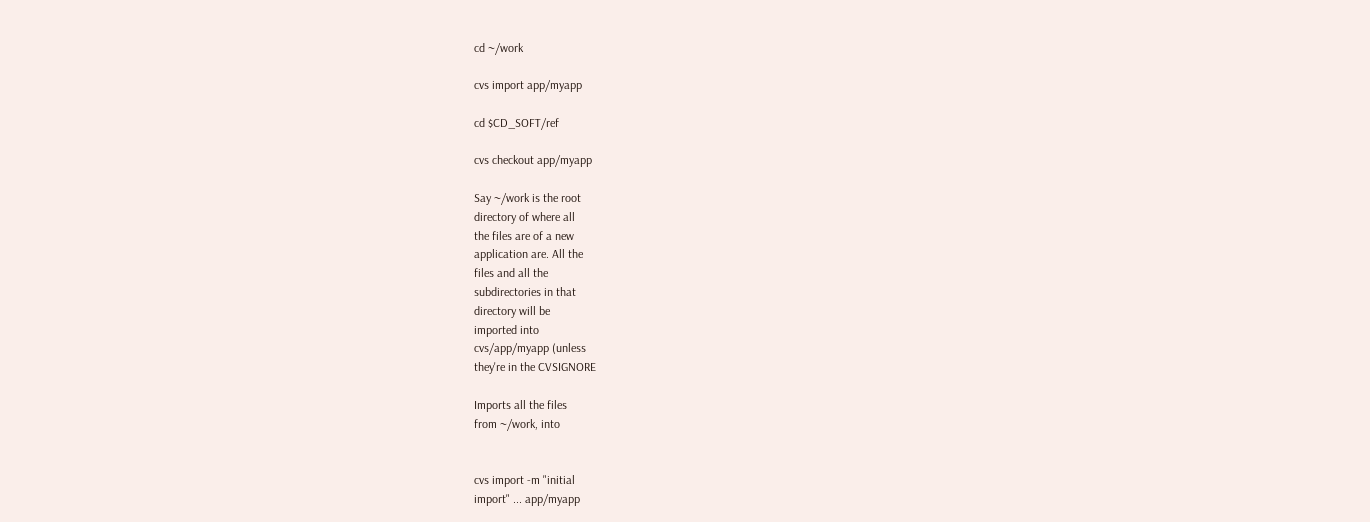cd ~/work

cvs import app/myapp

cd $CD_SOFT/ref

cvs checkout app/myapp

Say ~/work is the root
directory of where all
the files are of a new
application are. All the
files and all the
subdirectories in that
directory will be
imported into
cvs/app/myapp (unless
they're in the CVSIGNORE

Imports all the files
from ~/work, into


cvs import -m "initial
import" ... app/myapp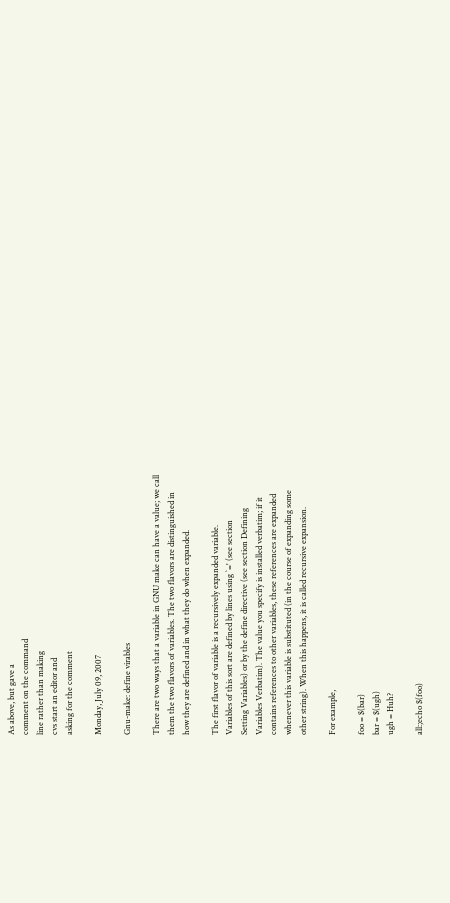As above, but gave a
comment on the command
line rather than making
cvs start an editor and
asking for the comment

Monday, July 09, 2007

Gnu-make: define virables

There are two ways that a variable in GNU make can have a value; we call
them the two flavors of variables. The two flavors are distinguished in
how they are defined and in what they do when expanded.

The first flavor of variable is a recursively expanded variable.
Variables of this sort are defined by lines using `=' (see section
Setting Variables) or by the define directive (see section Defining
Variables Verbatim). The value you specify is installed verbatim; if it
contains references to other variables, these references are expanded
whenever this variable is substituted (in the course of expanding some
other string). When this happens, it is called recursive expansion.

For example,

foo = $(bar)
bar = $(ugh)
ugh = Huh?

all:;echo $(foo)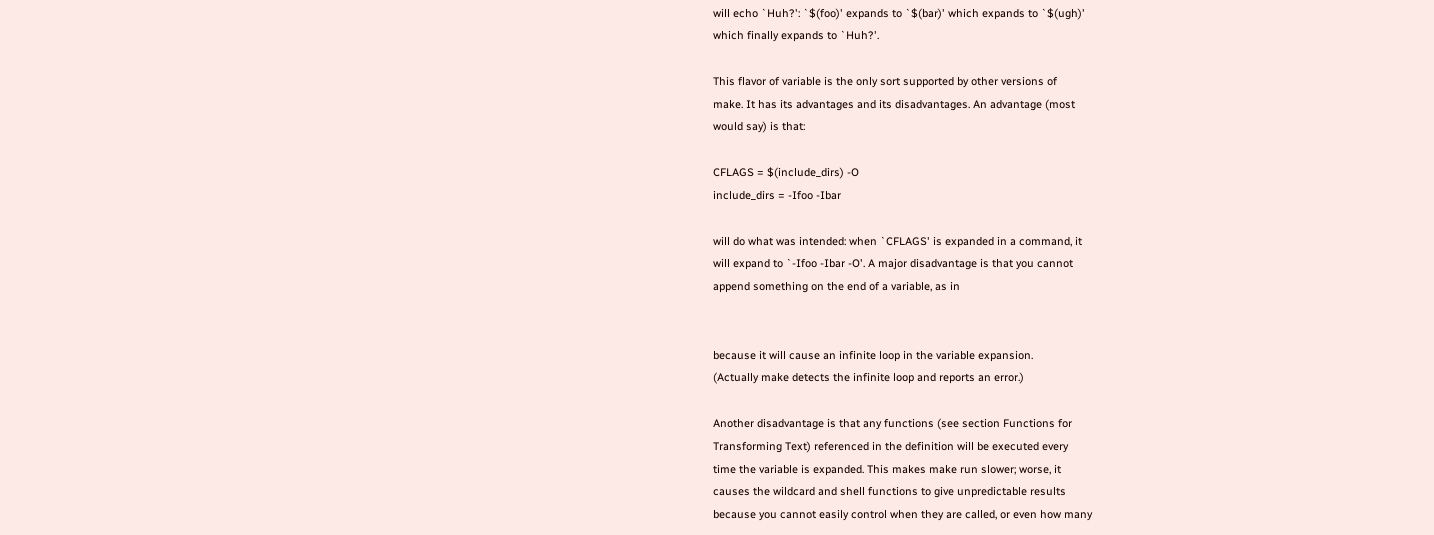will echo `Huh?': `$(foo)' expands to `$(bar)' which expands to `$(ugh)'
which finally expands to `Huh?'.

This flavor of variable is the only sort supported by other versions of
make. It has its advantages and its disadvantages. An advantage (most
would say) is that:

CFLAGS = $(include_dirs) -O
include_dirs = -Ifoo -Ibar

will do what was intended: when `CFLAGS' is expanded in a command, it
will expand to `-Ifoo -Ibar -O'. A major disadvantage is that you cannot
append something on the end of a variable, as in


because it will cause an infinite loop in the variable expansion.
(Actually make detects the infinite loop and reports an error.)

Another disadvantage is that any functions (see section Functions for
Transforming Text) referenced in the definition will be executed every
time the variable is expanded. This makes make run slower; worse, it
causes the wildcard and shell functions to give unpredictable results
because you cannot easily control when they are called, or even how many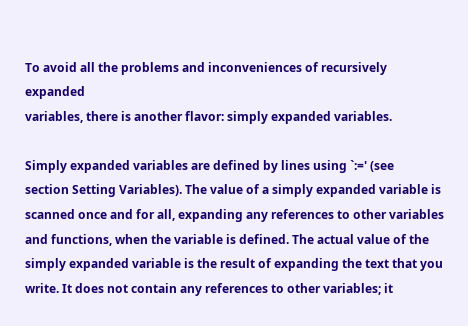To avoid all the problems and inconveniences of recursively expanded
variables, there is another flavor: simply expanded variables.

Simply expanded variables are defined by lines using `:=' (see
section Setting Variables). The value of a simply expanded variable is
scanned once and for all, expanding any references to other variables
and functions, when the variable is defined. The actual value of the
simply expanded variable is the result of expanding the text that you
write. It does not contain any references to other variables; it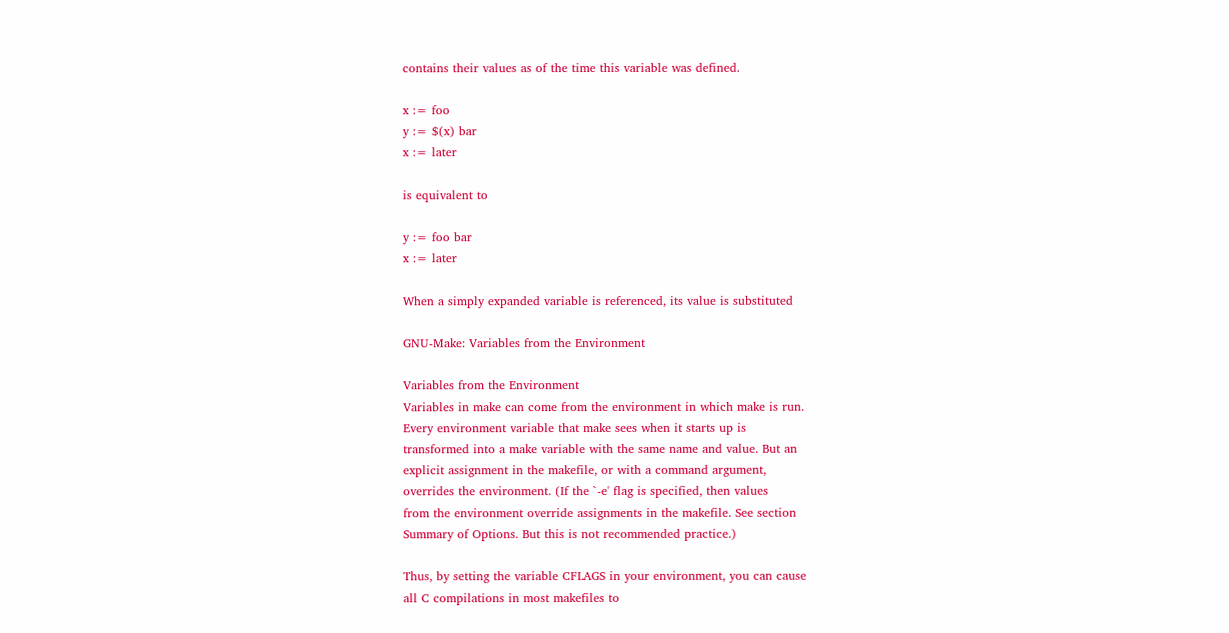contains their values as of the time this variable was defined.

x := foo
y := $(x) bar
x := later

is equivalent to

y := foo bar
x := later

When a simply expanded variable is referenced, its value is substituted

GNU-Make: Variables from the Environment

Variables from the Environment
Variables in make can come from the environment in which make is run.
Every environment variable that make sees when it starts up is
transformed into a make variable with the same name and value. But an
explicit assignment in the makefile, or with a command argument,
overrides the environment. (If the `-e' flag is specified, then values
from the environment override assignments in the makefile. See section
Summary of Options. But this is not recommended practice.)

Thus, by setting the variable CFLAGS in your environment, you can cause
all C compilations in most makefiles to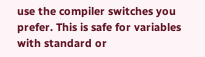use the compiler switches you
prefer. This is safe for variables with standard or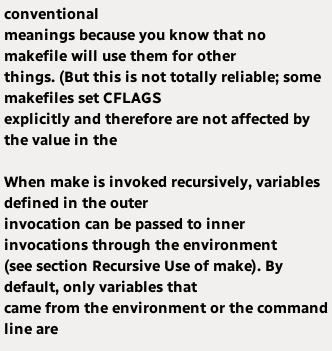conventional
meanings because you know that no makefile will use them for other
things. (But this is not totally reliable; some makefiles set CFLAGS
explicitly and therefore are not affected by the value in the

When make is invoked recursively, variables defined in the outer
invocation can be passed to inner invocations through the environment
(see section Recursive Use of make). By default, only variables that
came from the environment or the command line are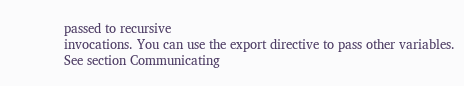passed to recursive
invocations. You can use the export directive to pass other variables.
See section Communicating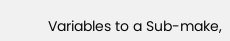Variables to a Sub-make,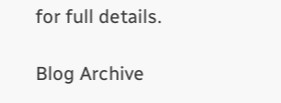for full details.

Blog Archive